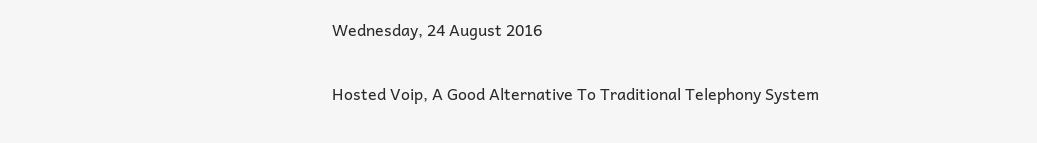Wednesday, 24 August 2016

Hosted Voip, A Good Alternative To Traditional Telephony System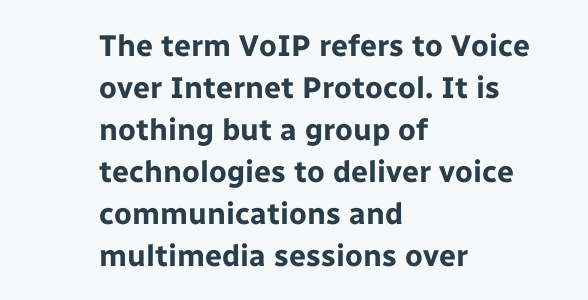The term VoIP refers to Voice over Internet Protocol. It is nothing but a group of technologies to deliver voice communications and multimedia sessions over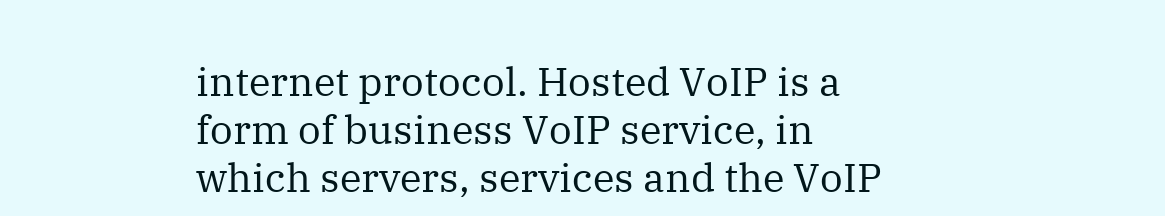internet protocol. Hosted VoIP is a form of business VoIP service, in which servers, services and the VoIP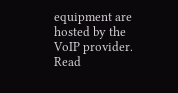equipment are hosted by the VoIP provider. Read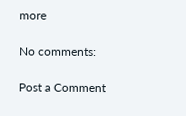more

No comments:

Post a Comment